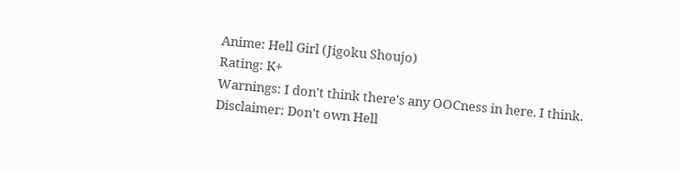Anime: Hell Girl (Jigoku Shoujo)
Rating: K+
Warnings: I don't think there's any OOCness in here. I think.
Disclaimer: Don't own Hell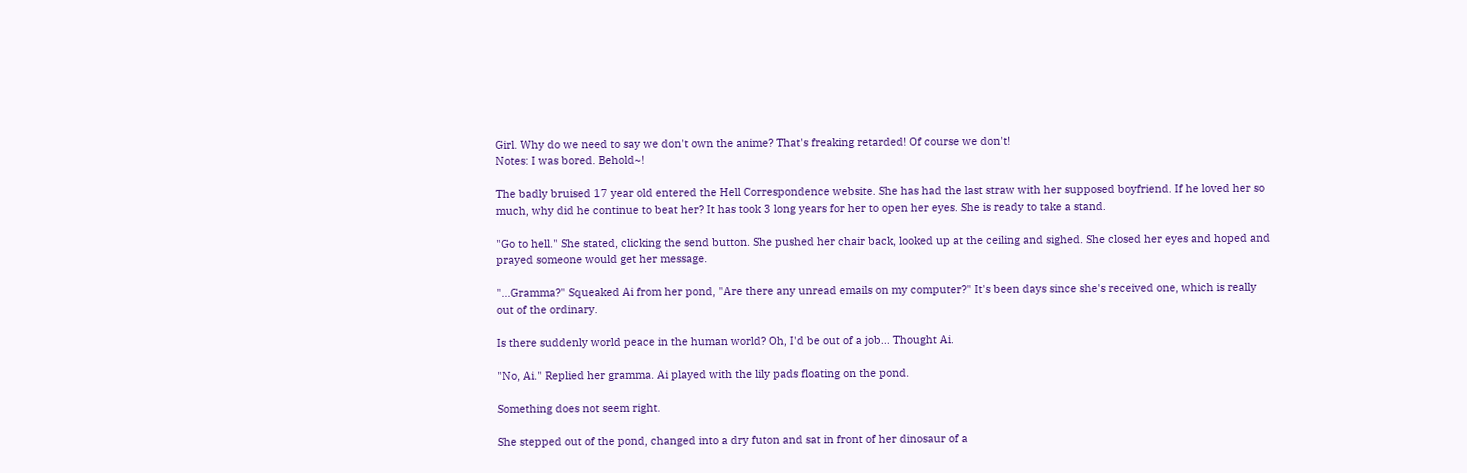Girl. Why do we need to say we don't own the anime? That's freaking retarded! Of course we don't!
Notes: I was bored. Behold~!

The badly bruised 17 year old entered the Hell Correspondence website. She has had the last straw with her supposed boyfriend. If he loved her so much, why did he continue to beat her? It has took 3 long years for her to open her eyes. She is ready to take a stand.

"Go to hell." She stated, clicking the send button. She pushed her chair back, looked up at the ceiling and sighed. She closed her eyes and hoped and prayed someone would get her message.

"...Gramma?" Squeaked Ai from her pond, "Are there any unread emails on my computer?" It's been days since she's received one, which is really out of the ordinary.

Is there suddenly world peace in the human world? Oh, I'd be out of a job... Thought Ai.

"No, Ai." Replied her gramma. Ai played with the lily pads floating on the pond.

Something does not seem right.

She stepped out of the pond, changed into a dry futon and sat in front of her dinosaur of a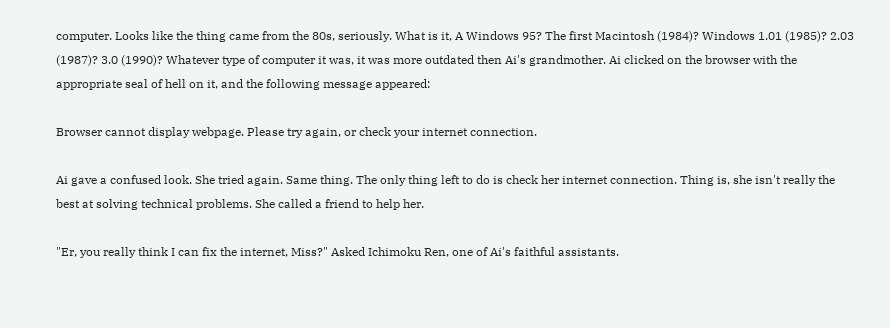computer. Looks like the thing came from the 80s, seriously. What is it, A Windows 95? The first Macintosh (1984)? Windows 1.01 (1985)? 2.03 (1987)? 3.0 (1990)? Whatever type of computer it was, it was more outdated then Ai's grandmother. Ai clicked on the browser with the appropriate seal of hell on it, and the following message appeared:

Browser cannot display webpage. Please try again, or check your internet connection.

Ai gave a confused look. She tried again. Same thing. The only thing left to do is check her internet connection. Thing is, she isn't really the best at solving technical problems. She called a friend to help her.

"Er, you really think I can fix the internet, Miss?" Asked Ichimoku Ren, one of Ai's faithful assistants.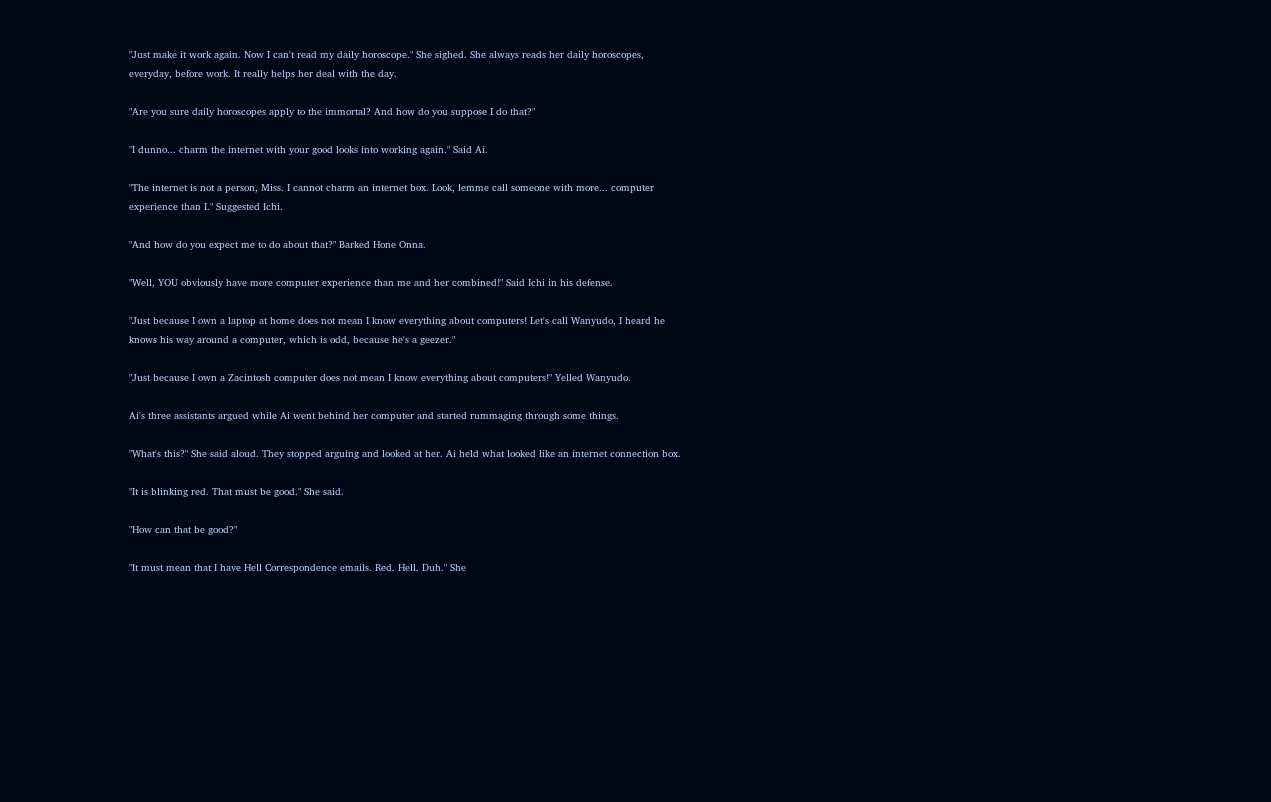"Just make it work again. Now I can't read my daily horoscope." She sighed. She always reads her daily horoscopes, everyday, before work. It really helps her deal with the day.

"Are you sure daily horoscopes apply to the immortal? And how do you suppose I do that?"

"I dunno... charm the internet with your good looks into working again." Said Ai.

"The internet is not a person, Miss. I cannot charm an internet box. Look, lemme call someone with more... computer experience than I." Suggested Ichi.

"And how do you expect me to do about that?" Barked Hone Onna.

"Well, YOU obviously have more computer experience than me and her combined!" Said Ichi in his defense.

"Just because I own a laptop at home does not mean I know everything about computers! Let's call Wanyudo, I heard he knows his way around a computer, which is odd, because he's a geezer."

"Just because I own a Zacintosh computer does not mean I know everything about computers!" Yelled Wanyudo.

Ai's three assistants argued while Ai went behind her computer and started rummaging through some things.

"What's this?" She said aloud. They stopped arguing and looked at her. Ai held what looked like an internet connection box.

"It is blinking red. That must be good." She said.

"How can that be good?"

"It must mean that I have Hell Correspondence emails. Red. Hell. Duh." She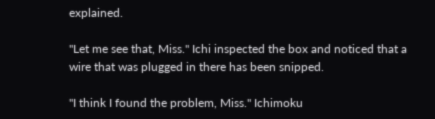explained.

"Let me see that, Miss." Ichi inspected the box and noticed that a wire that was plugged in there has been snipped.

"I think I found the problem, Miss." Ichimoku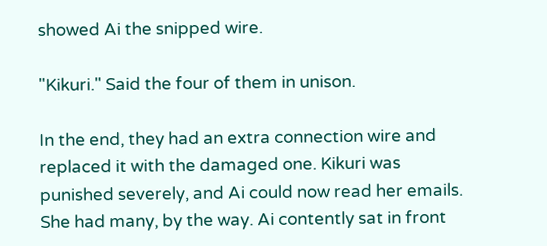showed Ai the snipped wire.

"Kikuri." Said the four of them in unison.

In the end, they had an extra connection wire and replaced it with the damaged one. Kikuri was punished severely, and Ai could now read her emails. She had many, by the way. Ai contently sat in front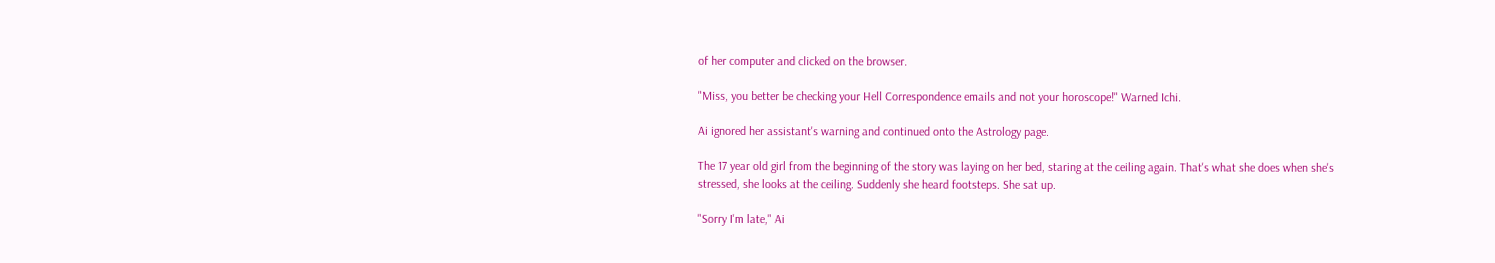of her computer and clicked on the browser.

"Miss, you better be checking your Hell Correspondence emails and not your horoscope!" Warned Ichi.

Ai ignored her assistant's warning and continued onto the Astrology page.

The 17 year old girl from the beginning of the story was laying on her bed, staring at the ceiling again. That's what she does when she's stressed, she looks at the ceiling. Suddenly she heard footsteps. She sat up.

"Sorry I'm late," Ai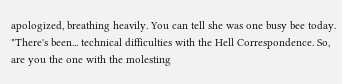apologized, breathing heavily. You can tell she was one busy bee today. "There's been... technical difficulties with the Hell Correspondence. So, are you the one with the molesting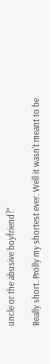uncle or the abusive boyfriend?"

Really short. Prolly my shortest ever. Well it wasn't meant to be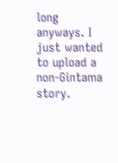long anyways. I just wanted to upload a non-Gintama story.